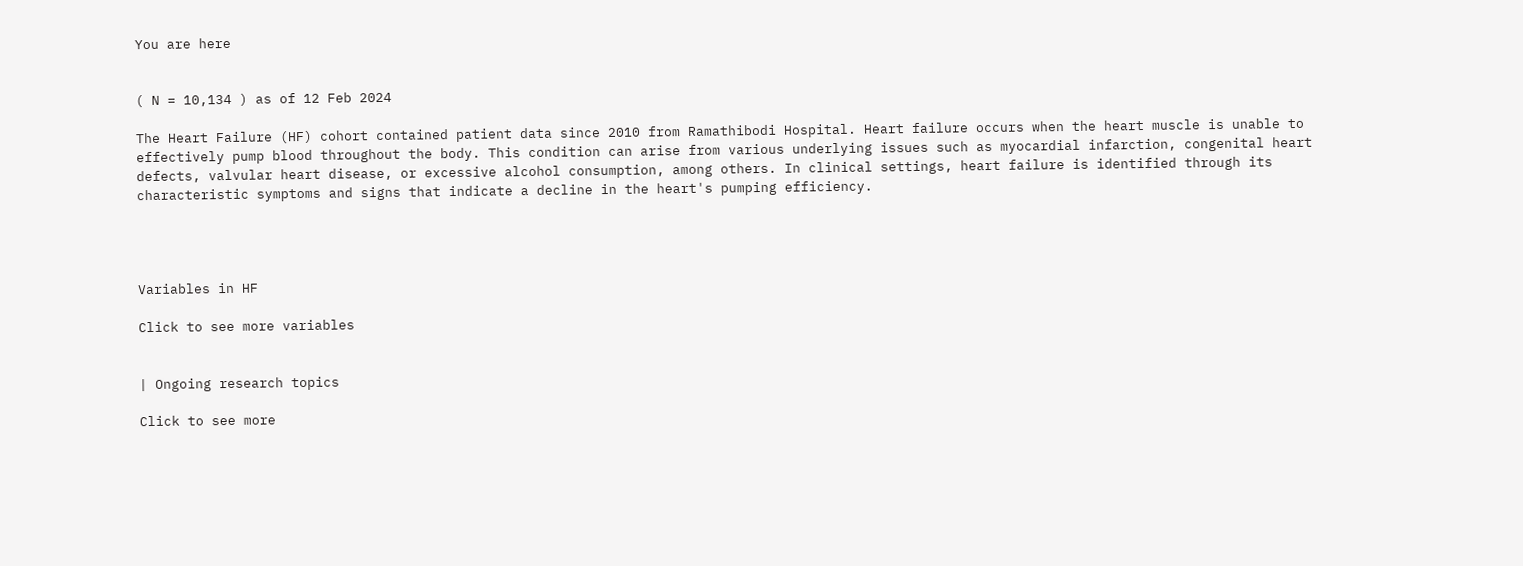You are here


( N = 10,134 ) as of 12 Feb 2024

The Heart Failure (HF) cohort contained patient data since 2010 from Ramathibodi Hospital. Heart failure occurs when the heart muscle is unable to effectively pump blood throughout the body. This condition can arise from various underlying issues such as myocardial infarction, congenital heart defects, valvular heart disease, or excessive alcohol consumption, among others. In clinical settings, heart failure is identified through its characteristic symptoms and signs that indicate a decline in the heart's pumping efficiency.




Variables in HF

Click to see more variables


| Ongoing research topics

Click to see more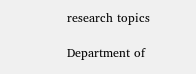research topics

Department of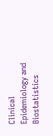Clinical Epidemiology and Biostatistics